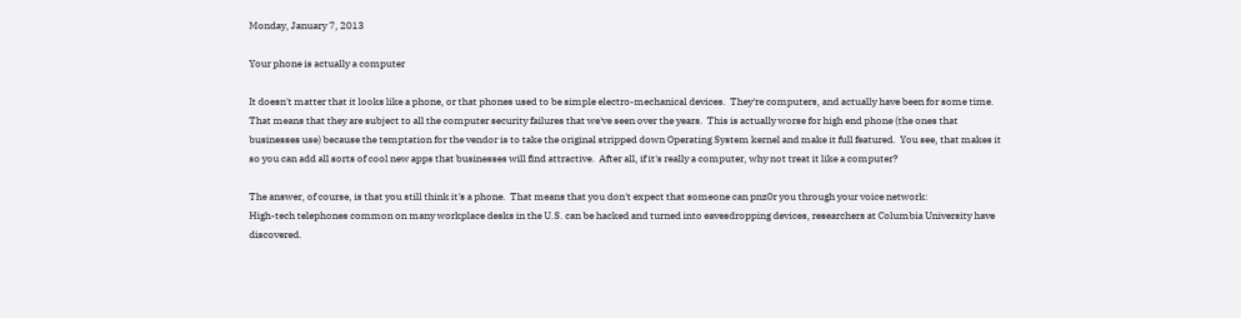Monday, January 7, 2013

Your phone is actually a computer

It doesn't matter that it looks like a phone, or that phones used to be simple electro-mechanical devices.  They're computers, and actually have been for some time.  That means that they are subject to all the computer security failures that we've seen over the years.  This is actually worse for high end phone (the ones that businesses use) because the temptation for the vendor is to take the original stripped down Operating System kernel and make it full featured.  You see, that makes it so you can add all sorts of cool new apps that businesses will find attractive.  After all, if it's really a computer, why not treat it like a computer?

The answer, of course, is that you still think it's a phone.  That means that you don't expect that someone can pnz0r you through your voice network:
High-tech telephones common on many workplace desks in the U.S. can be hacked and turned into eavesdropping devices, researchers at Columbia University have discovered.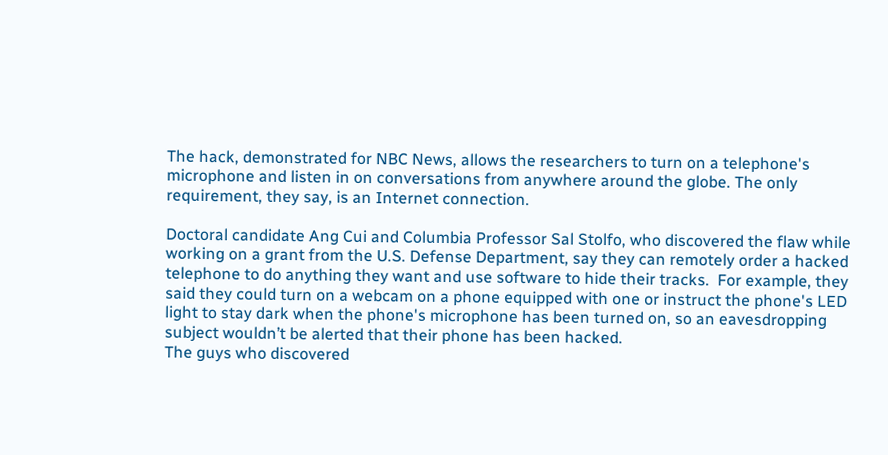The hack, demonstrated for NBC News, allows the researchers to turn on a telephone's microphone and listen in on conversations from anywhere around the globe. The only requirement, they say, is an Internet connection.

Doctoral candidate Ang Cui and Columbia Professor Sal Stolfo, who discovered the flaw while working on a grant from the U.S. Defense Department, say they can remotely order a hacked telephone to do anything they want and use software to hide their tracks.  For example, they said they could turn on a webcam on a phone equipped with one or instruct the phone's LED light to stay dark when the phone's microphone has been turned on, so an eavesdropping subject wouldn’t be alerted that their phone has been hacked.
The guys who discovered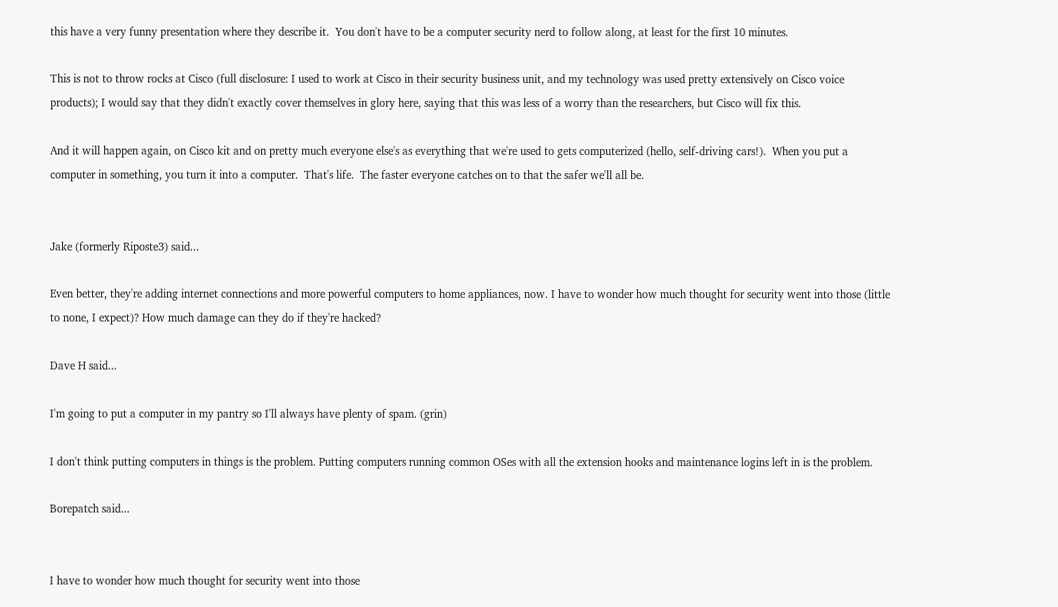this have a very funny presentation where they describe it.  You don't have to be a computer security nerd to follow along, at least for the first 10 minutes.

This is not to throw rocks at Cisco (full disclosure: I used to work at Cisco in their security business unit, and my technology was used pretty extensively on Cisco voice products); I would say that they didn't exactly cover themselves in glory here, saying that this was less of a worry than the researchers, but Cisco will fix this.

And it will happen again, on Cisco kit and on pretty much everyone else's as everything that we're used to gets computerized (hello, self-driving cars!).  When you put a computer in something, you turn it into a computer.  That's life.  The faster everyone catches on to that the safer we'll all be.


Jake (formerly Riposte3) said...

Even better, they're adding internet connections and more powerful computers to home appliances, now. I have to wonder how much thought for security went into those (little to none, I expect)? How much damage can they do if they're hacked?

Dave H said...

I'm going to put a computer in my pantry so I'll always have plenty of spam. (grin)

I don't think putting computers in things is the problem. Putting computers running common OSes with all the extension hooks and maintenance logins left in is the problem.

Borepatch said...


I have to wonder how much thought for security went into those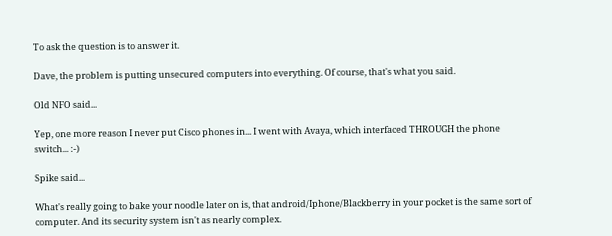To ask the question is to answer it.

Dave, the problem is putting unsecured computers into everything. Of course, that's what you said.

Old NFO said...

Yep, one more reason I never put Cisco phones in... I went with Avaya, which interfaced THROUGH the phone switch... :-)

Spike said...

What's really going to bake your noodle later on is, that android/Iphone/Blackberry in your pocket is the same sort of computer. And its security system isn't as nearly complex.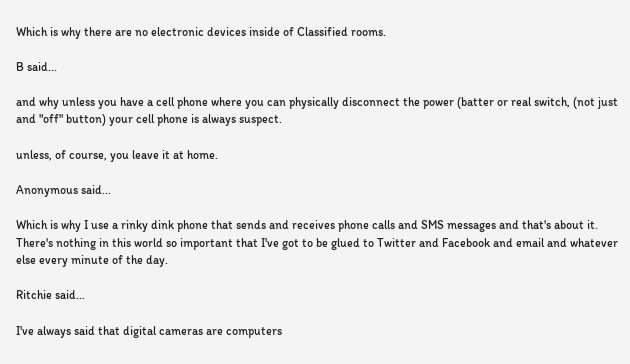Which is why there are no electronic devices inside of Classified rooms.

B said...

and why unless you have a cell phone where you can physically disconnect the power (batter or real switch, (not just and "off" button) your cell phone is always suspect.

unless, of course, you leave it at home.

Anonymous said...

Which is why I use a rinky dink phone that sends and receives phone calls and SMS messages and that's about it. There's nothing in this world so important that I've got to be glued to Twitter and Facebook and email and whatever else every minute of the day.

Ritchie said...

I've always said that digital cameras are computers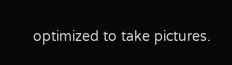optimized to take pictures.